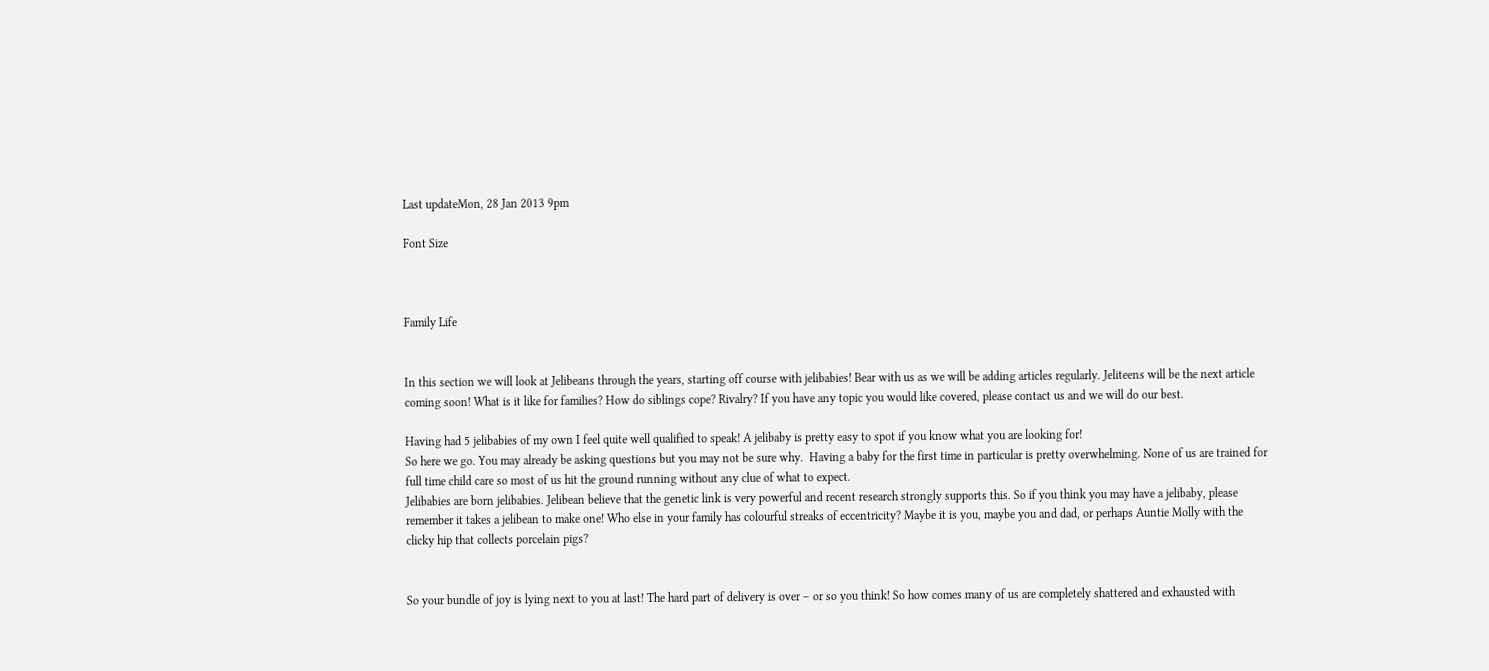Last updateMon, 28 Jan 2013 9pm

Font Size



Family Life


In this section we will look at Jelibeans through the years, starting off course with jelibabies! Bear with us as we will be adding articles regularly. Jeliteens will be the next article coming soon! What is it like for families? How do siblings cope? Rivalry? If you have any topic you would like covered, please contact us and we will do our best.

Having had 5 jelibabies of my own I feel quite well qualified to speak! A jelibaby is pretty easy to spot if you know what you are looking for!
So here we go. You may already be asking questions but you may not be sure why.  Having a baby for the first time in particular is pretty overwhelming. None of us are trained for full time child care so most of us hit the ground running without any clue of what to expect.
Jelibabies are born jelibabies. Jelibean believe that the genetic link is very powerful and recent research strongly supports this. So if you think you may have a jelibaby, please remember it takes a jelibean to make one! Who else in your family has colourful streaks of eccentricity? Maybe it is you, maybe you and dad, or perhaps Auntie Molly with the clicky hip that collects porcelain pigs?


So your bundle of joy is lying next to you at last! The hard part of delivery is over – or so you think! So how comes many of us are completely shattered and exhausted with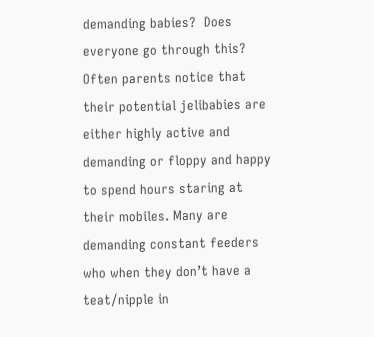demanding babies?  Does everyone go through this?
Often parents notice that their potential jelibabies are either highly active and demanding or floppy and happy to spend hours staring at their mobiles. Many are demanding constant feeders who when they don’t have a teat/nipple in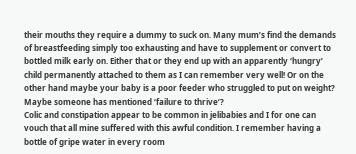their mouths they require a dummy to suck on. Many mum’s find the demands of breastfeeding simply too exhausting and have to supplement or convert to bottled milk early on. Either that or they end up with an apparently ‘hungry’ child permanently attached to them as I can remember very well! Or on the other hand maybe your baby is a poor feeder who struggled to put on weight?  Maybe someone has mentioned ‘failure to thrive’?
Colic and constipation appear to be common in jelibabies and I for one can vouch that all mine suffered with this awful condition. I remember having a bottle of gripe water in every room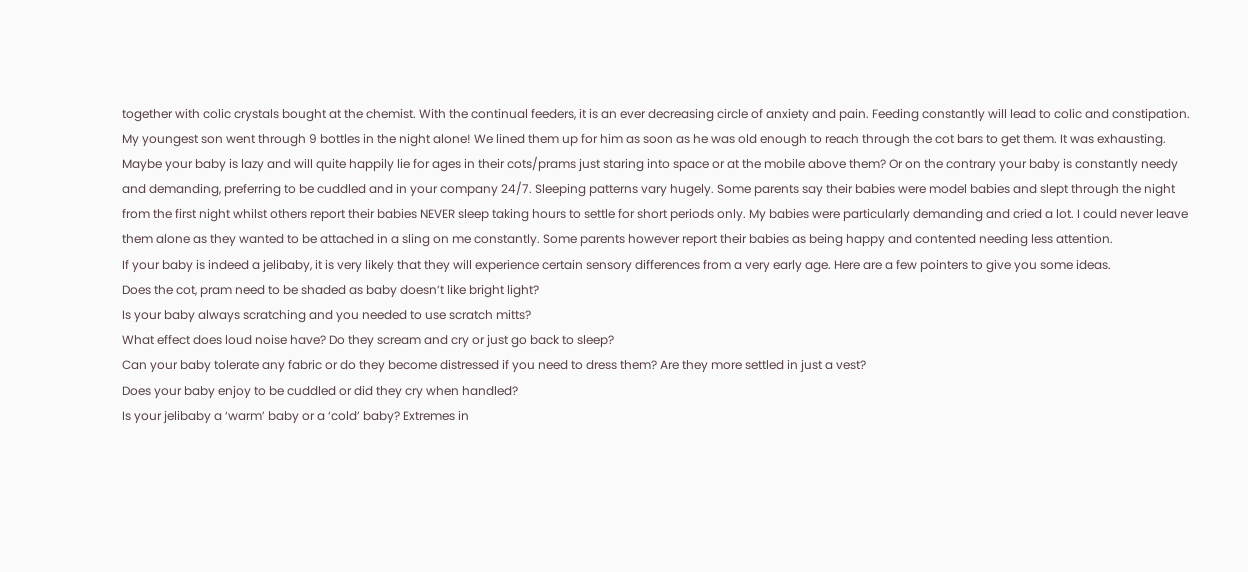together with colic crystals bought at the chemist. With the continual feeders, it is an ever decreasing circle of anxiety and pain. Feeding constantly will lead to colic and constipation. My youngest son went through 9 bottles in the night alone! We lined them up for him as soon as he was old enough to reach through the cot bars to get them. It was exhausting.
Maybe your baby is lazy and will quite happily lie for ages in their cots/prams just staring into space or at the mobile above them? Or on the contrary your baby is constantly needy and demanding, preferring to be cuddled and in your company 24/7. Sleeping patterns vary hugely. Some parents say their babies were model babies and slept through the night from the first night whilst others report their babies NEVER sleep taking hours to settle for short periods only. My babies were particularly demanding and cried a lot. I could never leave them alone as they wanted to be attached in a sling on me constantly. Some parents however report their babies as being happy and contented needing less attention.
If your baby is indeed a jelibaby, it is very likely that they will experience certain sensory differences from a very early age. Here are a few pointers to give you some ideas.
Does the cot, pram need to be shaded as baby doesn’t like bright light?
Is your baby always scratching and you needed to use scratch mitts?
What effect does loud noise have? Do they scream and cry or just go back to sleep?
Can your baby tolerate any fabric or do they become distressed if you need to dress them? Are they more settled in just a vest?
Does your baby enjoy to be cuddled or did they cry when handled?
Is your jelibaby a ‘warm’ baby or a ‘cold’ baby? Extremes in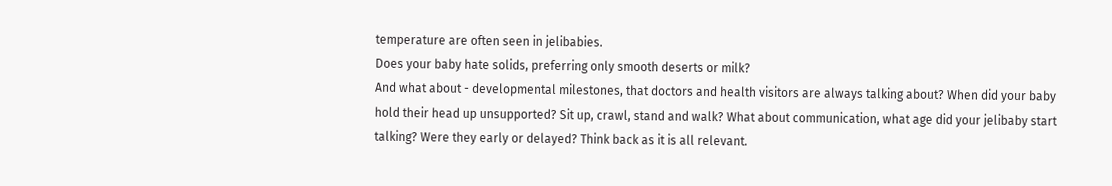temperature are often seen in jelibabies.
Does your baby hate solids, preferring only smooth deserts or milk?
And what about - developmental milestones, that doctors and health visitors are always talking about? When did your baby hold their head up unsupported? Sit up, crawl, stand and walk? What about communication, what age did your jelibaby start talking? Were they early or delayed? Think back as it is all relevant.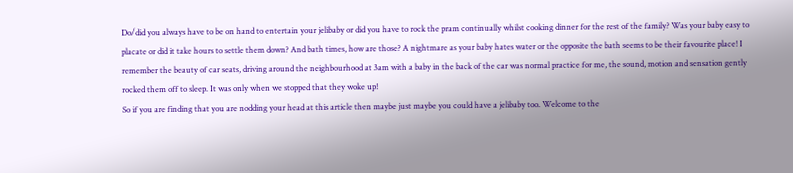Do/did you always have to be on hand to entertain your jelibaby or did you have to rock the pram continually whilst cooking dinner for the rest of the family? Was your baby easy to placate or did it take hours to settle them down? And bath times, how are those? A nightmare as your baby hates water or the opposite the bath seems to be their favourite place! I remember the beauty of car seats, driving around the neighbourhood at 3am with a baby in the back of the car was normal practice for me, the sound, motion and sensation gently rocked them off to sleep. It was only when we stopped that they woke up!
So if you are finding that you are nodding your head at this article then maybe just maybe you could have a jelibaby too. Welcome to the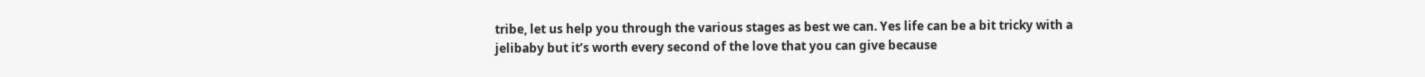tribe, let us help you through the various stages as best we can. Yes life can be a bit tricky with a jelibaby but it’s worth every second of the love that you can give because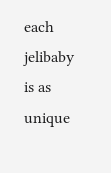each jelibaby is as unique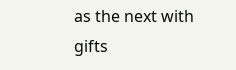as the next with gifts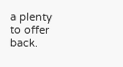a plenty to offer back.